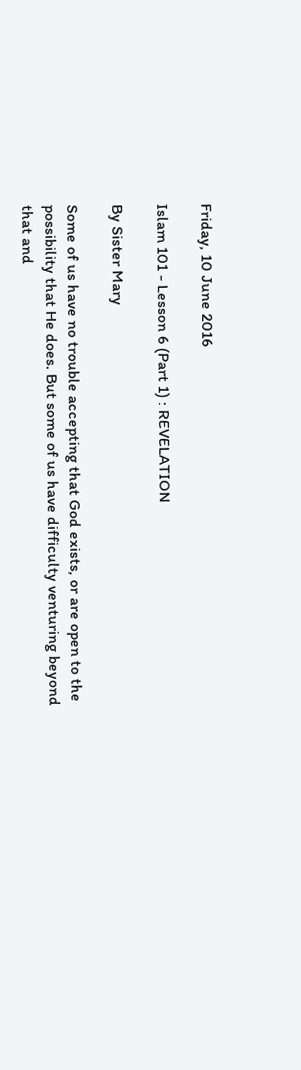Friday, 10 June 2016

Islam 101 - Lesson 6 (Part 1) : REVELATION

By Sister Mary

Some of us have no trouble accepting that God exists, or are open to the possibility that He does. But some of us have difficulty venturing beyond that and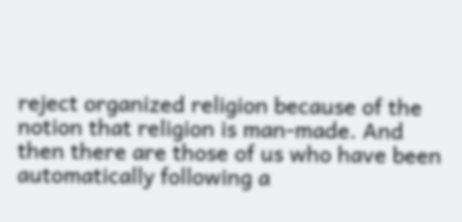reject organized religion because of the notion that religion is man-made. And then there are those of us who have been automatically following a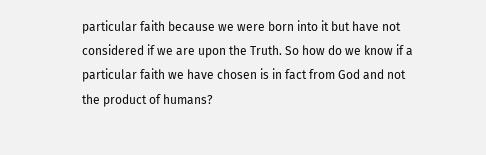particular faith because we were born into it but have not considered if we are upon the Truth. So how do we know if a particular faith we have chosen is in fact from God and not the product of humans?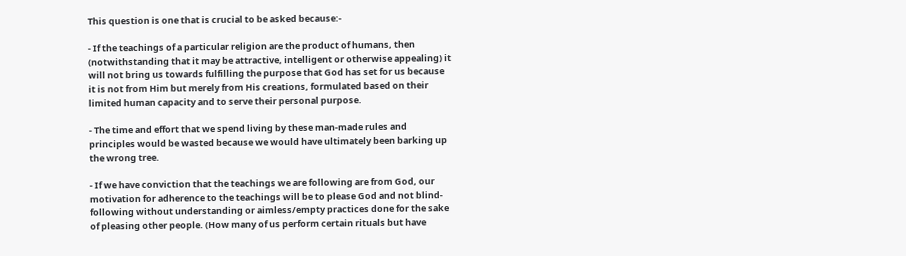This question is one that is crucial to be asked because:-

- If the teachings of a particular religion are the product of humans, then (notwithstanding that it may be attractive, intelligent or otherwise appealing) it will not bring us towards fulfilling the purpose that God has set for us because it is not from Him but merely from His creations, formulated based on their limited human capacity and to serve their personal purpose.

- The time and effort that we spend living by these man-made rules and principles would be wasted because we would have ultimately been barking up the wrong tree.

- If we have conviction that the teachings we are following are from God, our motivation for adherence to the teachings will be to please God and not blind-following without understanding or aimless/empty practices done for the sake of pleasing other people. (How many of us perform certain rituals but have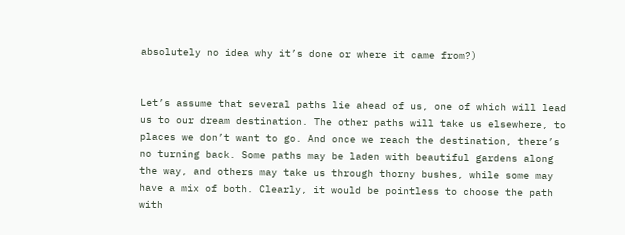absolutely no idea why it’s done or where it came from?)


Let’s assume that several paths lie ahead of us, one of which will lead us to our dream destination. The other paths will take us elsewhere, to places we don’t want to go. And once we reach the destination, there’s no turning back. Some paths may be laden with beautiful gardens along the way, and others may take us through thorny bushes, while some may have a mix of both. Clearly, it would be pointless to choose the path with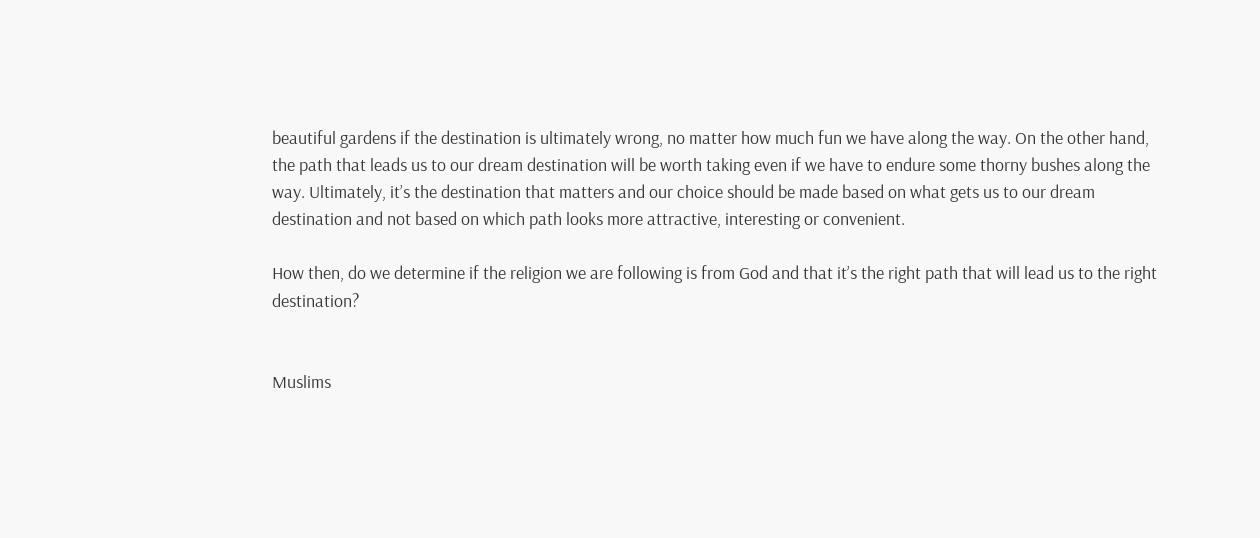beautiful gardens if the destination is ultimately wrong, no matter how much fun we have along the way. On the other hand, the path that leads us to our dream destination will be worth taking even if we have to endure some thorny bushes along the way. Ultimately, it’s the destination that matters and our choice should be made based on what gets us to our dream destination and not based on which path looks more attractive, interesting or convenient.

How then, do we determine if the religion we are following is from God and that it’s the right path that will lead us to the right destination?


Muslims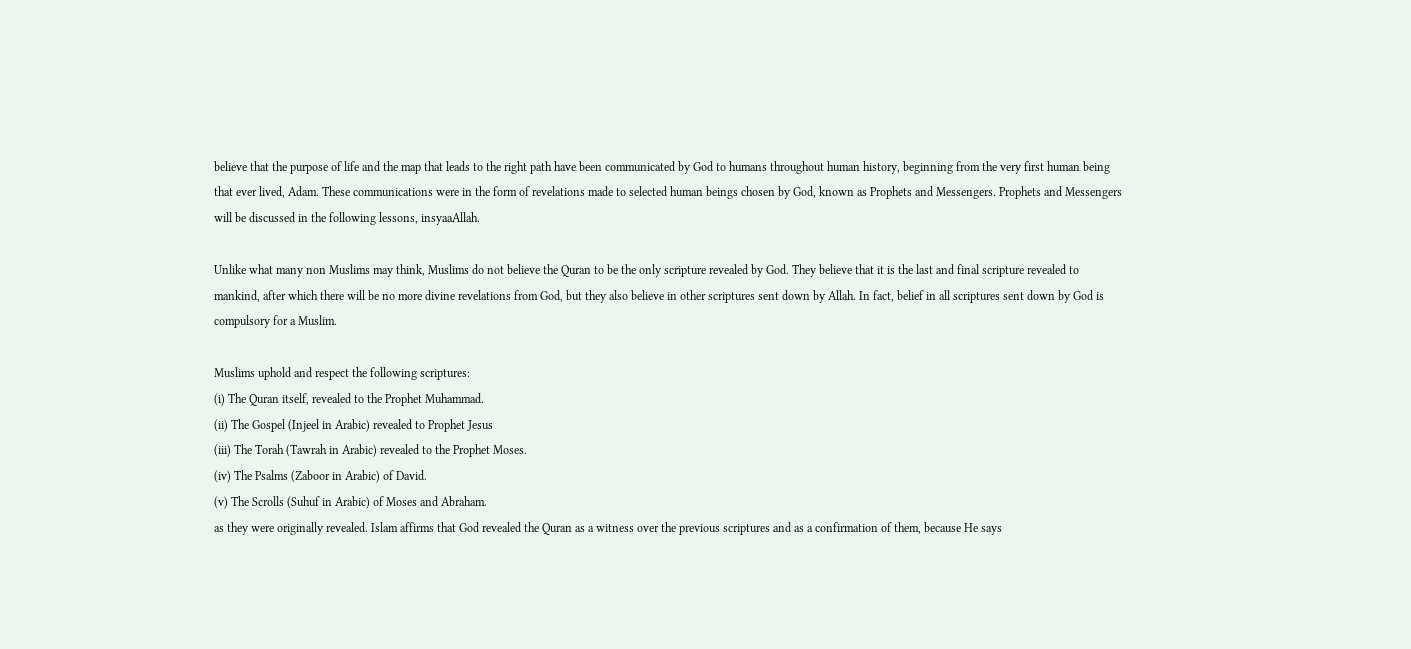believe that the purpose of life and the map that leads to the right path have been communicated by God to humans throughout human history, beginning from the very first human being that ever lived, Adam. These communications were in the form of revelations made to selected human beings chosen by God, known as Prophets and Messengers. Prophets and Messengers will be discussed in the following lessons, insyaaAllah.

Unlike what many non Muslims may think, Muslims do not believe the Quran to be the only scripture revealed by God. They believe that it is the last and final scripture revealed to mankind, after which there will be no more divine revelations from God, but they also believe in other scriptures sent down by Allah. In fact, belief in all scriptures sent down by God is compulsory for a Muslim.

Muslims uphold and respect the following scriptures:
(i) The Quran itself, revealed to the Prophet Muhammad.
(ii) The Gospel (Injeel in Arabic) revealed to Prophet Jesus
(iii) The Torah (Tawrah in Arabic) revealed to the Prophet Moses.
(iv) The Psalms (Zaboor in Arabic) of David.
(v) The Scrolls (Suhuf in Arabic) of Moses and Abraham.
as they were originally revealed. Islam affirms that God revealed the Quran as a witness over the previous scriptures and as a confirmation of them, because He says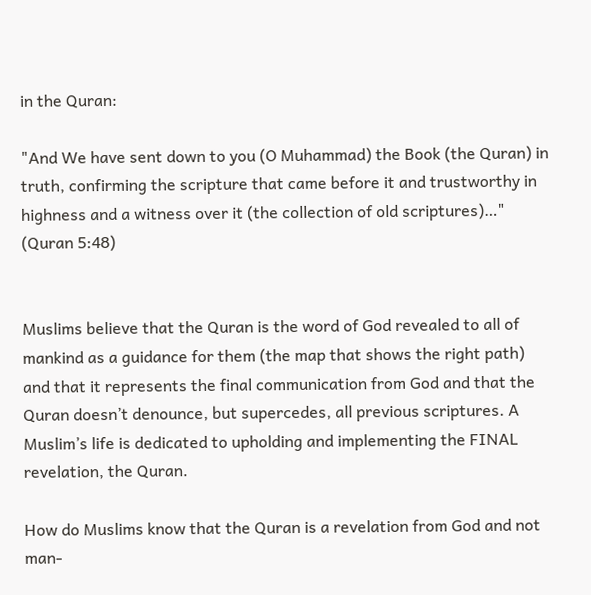in the Quran:

"And We have sent down to you (O Muhammad) the Book (the Quran) in truth, confirming the scripture that came before it and trustworthy in highness and a witness over it (the collection of old scriptures)…" (Quran 5:48)


Muslims believe that the Quran is the word of God revealed to all of mankind as a guidance for them (the map that shows the right path) and that it represents the final communication from God and that the Quran doesn’t denounce, but supercedes, all previous scriptures. A Muslim’s life is dedicated to upholding and implementing the FINAL revelation, the Quran.

How do Muslims know that the Quran is a revelation from God and not man-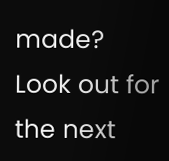made? Look out for the next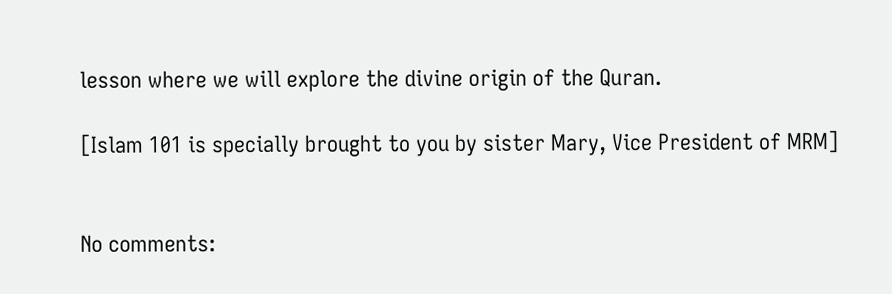lesson where we will explore the divine origin of the Quran.

[Islam 101 is specially brought to you by sister Mary, Vice President of MRM]


No comments: